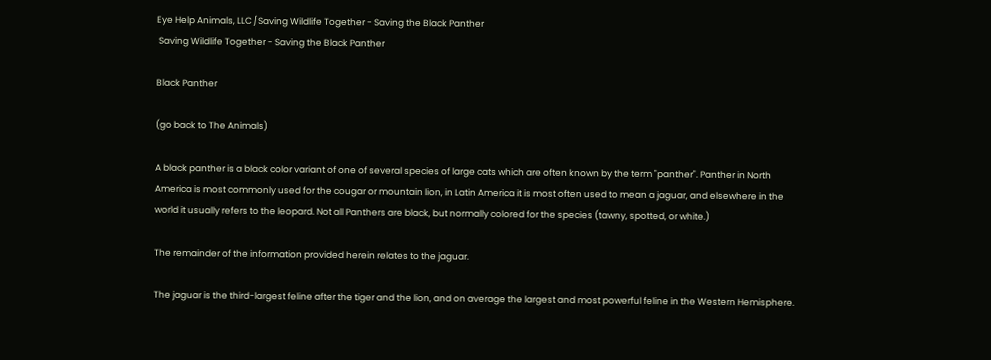Eye Help Animals, LLC ∫ Saving Wildlife Together - Saving the Black Panther
 Saving Wildlife Together - Saving the Black Panther

Black Panther

(go back to The Animals)

A black panther is a black color variant of one of several species of large cats which are often known by the term "panther". Panther in North America is most commonly used for the cougar or mountain lion, in Latin America it is most often used to mean a jaguar, and elsewhere in the world it usually refers to the leopard. Not all Panthers are black, but normally colored for the species (tawny, spotted, or white.)

The remainder of the information provided herein relates to the jaguar.

The jaguar is the third-largest feline after the tiger and the lion, and on average the largest and most powerful feline in the Western Hemisphere.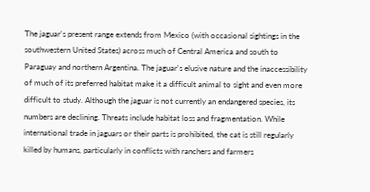The jaguar's present range extends from Mexico (with occasional sightings in the southwestern United States) across much of Central America and south to Paraguay and northern Argentina. The jaguar's elusive nature and the inaccessibility of much of its preferred habitat make it a difficult animal to sight and even more difficult to study. Although the jaguar is not currently an endangered species, its numbers are declining. Threats include habitat loss and fragmentation. While international trade in jaguars or their parts is prohibited, the cat is still regularly killed by humans, particularly in conflicts with ranchers and farmers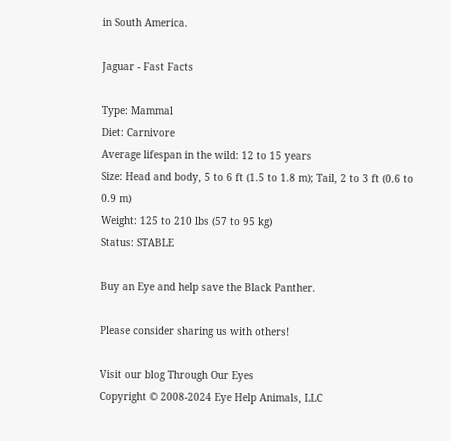in South America.

Jaguar - Fast Facts

Type: Mammal
Diet: Carnivore
Average lifespan in the wild: 12 to 15 years
Size: Head and body, 5 to 6 ft (1.5 to 1.8 m); Tail, 2 to 3 ft (0.6 to 0.9 m)
Weight: 125 to 210 lbs (57 to 95 kg)
Status: STABLE

Buy an Eye and help save the Black Panther.

Please consider sharing us with others!

Visit our blog Through Our Eyes
Copyright © 2008-2024 Eye Help Animals, LLC